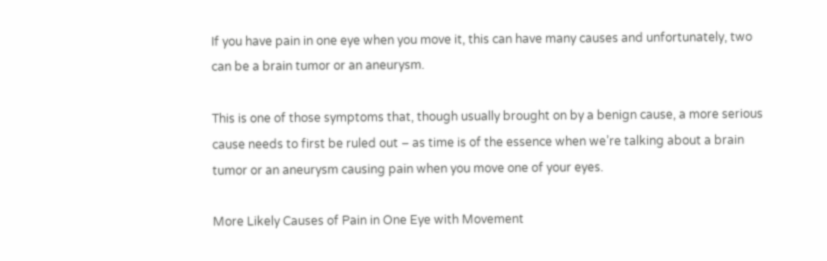If you have pain in one eye when you move it, this can have many causes and unfortunately, two can be a brain tumor or an aneurysm.

This is one of those symptoms that, though usually brought on by a benign cause, a more serious cause needs to first be ruled out – as time is of the essence when we’re talking about a brain tumor or an aneurysm causing pain when you move one of your eyes.

More Likely Causes of Pain in One Eye with Movement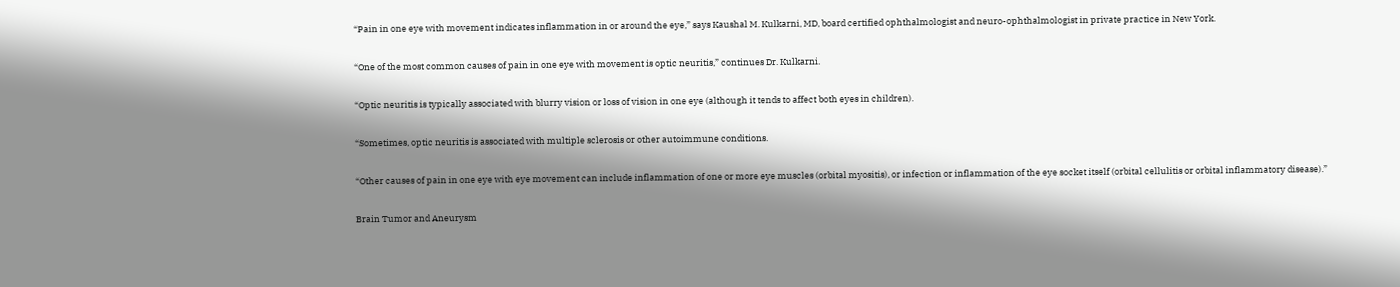“Pain in one eye with movement indicates inflammation in or around the eye,” says Kaushal M. Kulkarni, MD, board certified ophthalmologist and neuro-ophthalmologist in private practice in New York.

“One of the most common causes of pain in one eye with movement is optic neuritis,” continues Dr. Kulkarni.

“Optic neuritis is typically associated with blurry vision or loss of vision in one eye (although it tends to affect both eyes in children).

“Sometimes, optic neuritis is associated with multiple sclerosis or other autoimmune conditions.

“Other causes of pain in one eye with eye movement can include inflammation of one or more eye muscles (orbital myositis), or infection or inflammation of the eye socket itself (orbital cellulitis or orbital inflammatory disease).”

Brain Tumor and Aneurysm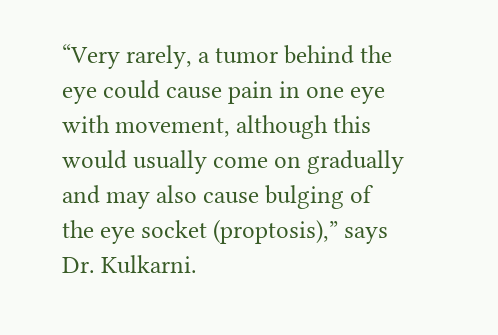“Very rarely, a tumor behind the eye could cause pain in one eye with movement, although this would usually come on gradually and may also cause bulging of the eye socket (proptosis),” says Dr. Kulkarni.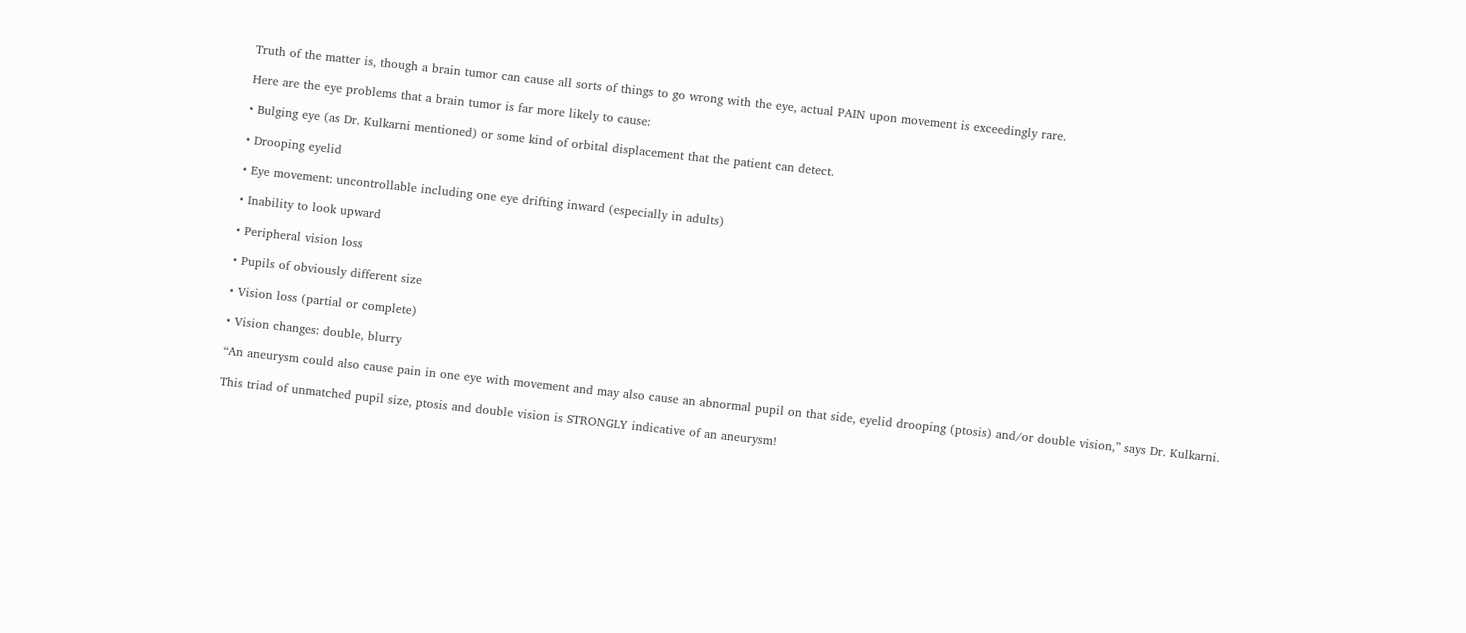Truth of the matter is, though a brain tumor can cause all sorts of things to go wrong with the eye, actual PAIN upon movement is exceedingly rare.

Here are the eye problems that a brain tumor is far more likely to cause:

• Bulging eye (as Dr. Kulkarni mentioned) or some kind of orbital displacement that the patient can detect.

• Drooping eyelid

• Eye movement: uncontrollable including one eye drifting inward (especially in adults)

• Inability to look upward

• Peripheral vision loss

• Pupils of obviously different size

• Vision loss (partial or complete)

• Vision changes: double, blurry

“An aneurysm could also cause pain in one eye with movement and may also cause an abnormal pupil on that side, eyelid drooping (ptosis) and/or double vision,” says Dr. Kulkarni.

This triad of unmatched pupil size, ptosis and double vision is STRONGLY indicative of an aneurysm!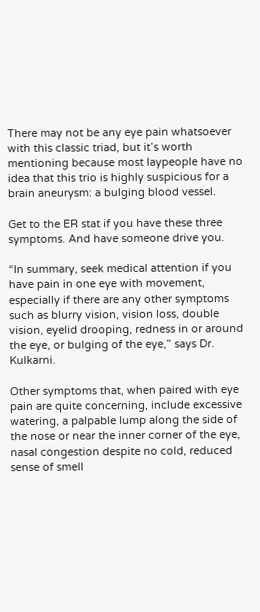There may not be any eye pain whatsoever with this classic triad, but it’s worth mentioning because most laypeople have no idea that this trio is highly suspicious for a brain aneurysm: a bulging blood vessel.

Get to the ER stat if you have these three symptoms. And have someone drive you.

“In summary, seek medical attention if you have pain in one eye with movement, especially if there are any other symptoms such as blurry vision, vision loss, double vision, eyelid drooping, redness in or around the eye, or bulging of the eye,” says Dr. Kulkarni.

Other symptoms that, when paired with eye pain are quite concerning, include excessive watering, a palpable lump along the side of the nose or near the inner corner of the eye, nasal congestion despite no cold, reduced sense of smell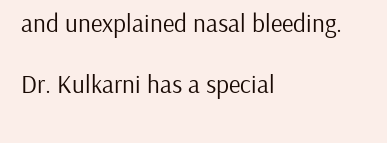and unexplained nasal bleeding.

Dr. Kulkarni has a special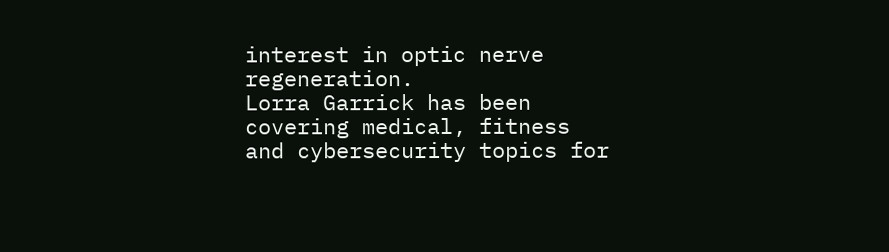interest in optic nerve regeneration.
Lorra Garrick has been covering medical, fitness and cybersecurity topics for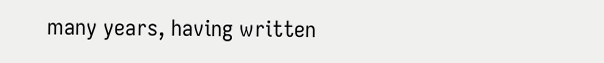many years, having written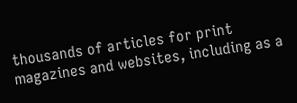thousands of articles for print magazines and websites, including as a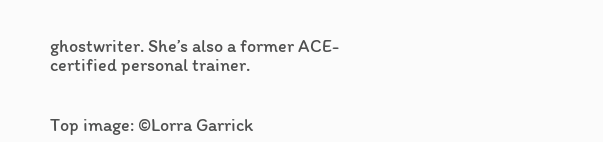ghostwriter. She’s also a former ACE-certified personal trainer.


Top image: ©Lorra Garrick